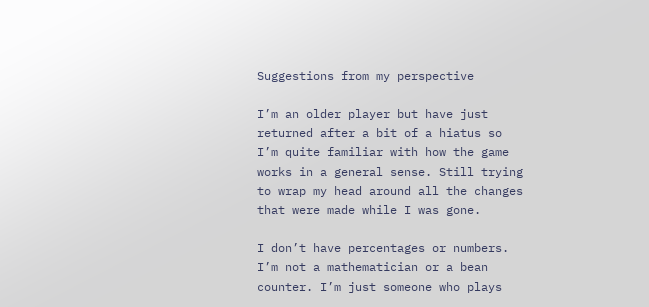Suggestions from my perspective

I’m an older player but have just returned after a bit of a hiatus so I’m quite familiar with how the game works in a general sense. Still trying to wrap my head around all the changes that were made while I was gone.

I don’t have percentages or numbers. I’m not a mathematician or a bean counter. I’m just someone who plays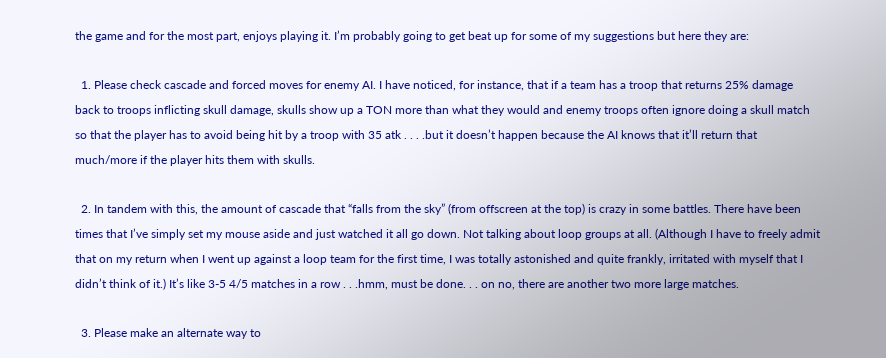the game and for the most part, enjoys playing it. I’m probably going to get beat up for some of my suggestions but here they are:

  1. Please check cascade and forced moves for enemy AI. I have noticed, for instance, that if a team has a troop that returns 25% damage back to troops inflicting skull damage, skulls show up a TON more than what they would and enemy troops often ignore doing a skull match so that the player has to avoid being hit by a troop with 35 atk . . . .but it doesn’t happen because the AI knows that it’ll return that much/more if the player hits them with skulls.

  2. In tandem with this, the amount of cascade that “falls from the sky” (from offscreen at the top) is crazy in some battles. There have been times that I’ve simply set my mouse aside and just watched it all go down. Not talking about loop groups at all. (Although I have to freely admit that on my return when I went up against a loop team for the first time, I was totally astonished and quite frankly, irritated with myself that I didn’t think of it.) It’s like 3-5 4/5 matches in a row . . .hmm, must be done. . . on no, there are another two more large matches.

  3. Please make an alternate way to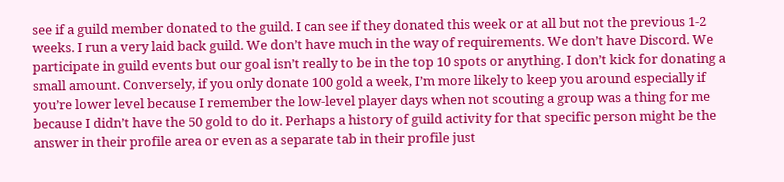see if a guild member donated to the guild. I can see if they donated this week or at all but not the previous 1-2 weeks. I run a very laid back guild. We don’t have much in the way of requirements. We don’t have Discord. We participate in guild events but our goal isn’t really to be in the top 10 spots or anything. I don’t kick for donating a small amount. Conversely, if you only donate 100 gold a week, I’m more likely to keep you around especially if you’re lower level because I remember the low-level player days when not scouting a group was a thing for me because I didn’t have the 50 gold to do it. Perhaps a history of guild activity for that specific person might be the answer in their profile area or even as a separate tab in their profile just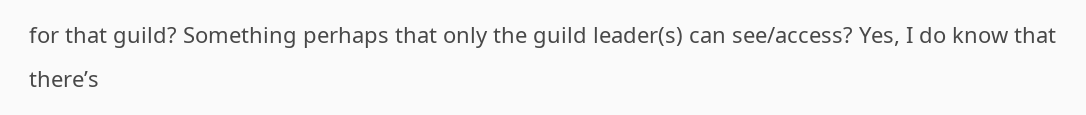for that guild? Something perhaps that only the guild leader(s) can see/access? Yes, I do know that there’s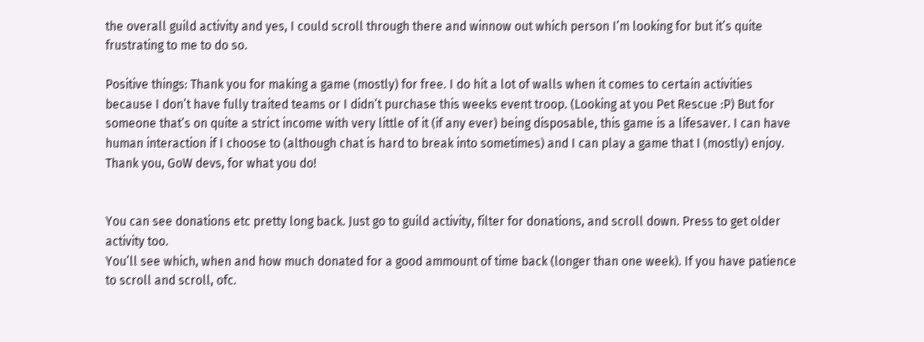the overall guild activity and yes, I could scroll through there and winnow out which person I’m looking for but it’s quite frustrating to me to do so.

Positive things: Thank you for making a game (mostly) for free. I do hit a lot of walls when it comes to certain activities because I don’t have fully traited teams or I didn’t purchase this weeks event troop. (Looking at you Pet Rescue :P) But for someone that’s on quite a strict income with very little of it (if any ever) being disposable, this game is a lifesaver. I can have human interaction if I choose to (although chat is hard to break into sometimes) and I can play a game that I (mostly) enjoy. Thank you, GoW devs, for what you do!


You can see donations etc pretty long back. Just go to guild activity, filter for donations, and scroll down. Press to get older activity too.
You’ll see which, when and how much donated for a good ammount of time back (longer than one week). If you have patience to scroll and scroll, ofc.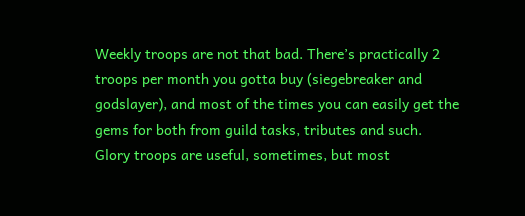Weekly troops are not that bad. There’s practically 2 troops per month you gotta buy (siegebreaker and godslayer), and most of the times you can easily get the gems for both from guild tasks, tributes and such.
Glory troops are useful, sometimes, but most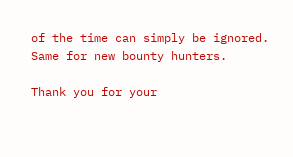of the time can simply be ignored.
Same for new bounty hunters.

Thank you for your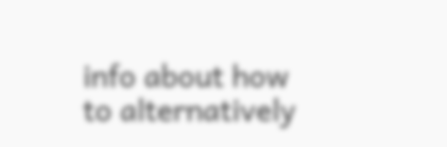info about how to alternatively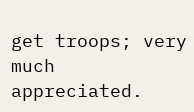get troops; very much appreciated.